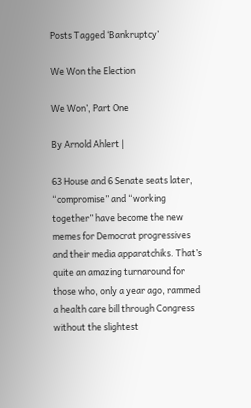Posts Tagged ‘Bankruptcy’

We Won the Election

We Won’, Part One

By Arnold Ahlert |

63 House and 6 Senate seats later, “compromise” and “working together” have become the new memes for Democrat progressives and their media apparatchiks. That’s quite an amazing turnaround for those who, only a year ago, rammed a health care bill through Congress without the slightest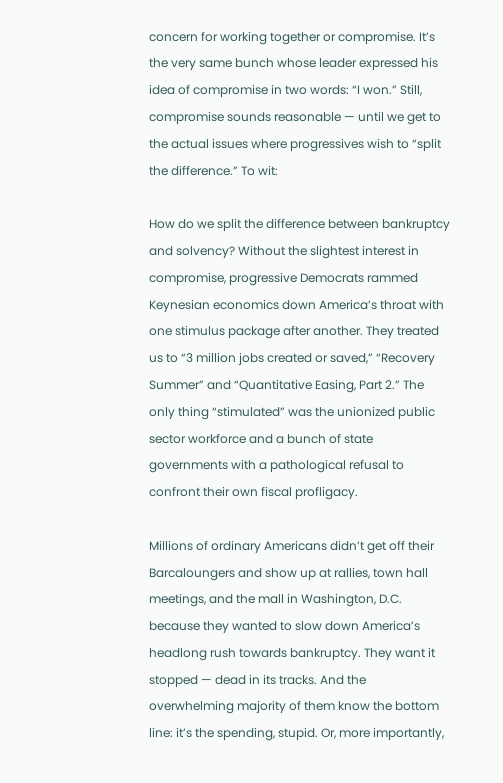concern for working together or compromise. It’s the very same bunch whose leader expressed his idea of compromise in two words: “I won.” Still, compromise sounds reasonable — until we get to the actual issues where progressives wish to “split the difference.” To wit:

How do we split the difference between bankruptcy and solvency? Without the slightest interest in compromise, progressive Democrats rammed Keynesian economics down America’s throat with one stimulus package after another. They treated us to “3 million jobs created or saved,” “Recovery Summer” and “Quantitative Easing, Part 2.” The only thing “stimulated” was the unionized public sector workforce and a bunch of state governments with a pathological refusal to confront their own fiscal profligacy.

Millions of ordinary Americans didn’t get off their Barcaloungers and show up at rallies, town hall meetings, and the mall in Washington, D.C. because they wanted to slow down America’s headlong rush towards bankruptcy. They want it stopped — dead in its tracks. And the overwhelming majority of them know the bottom line: it’s the spending, stupid. Or, more importantly,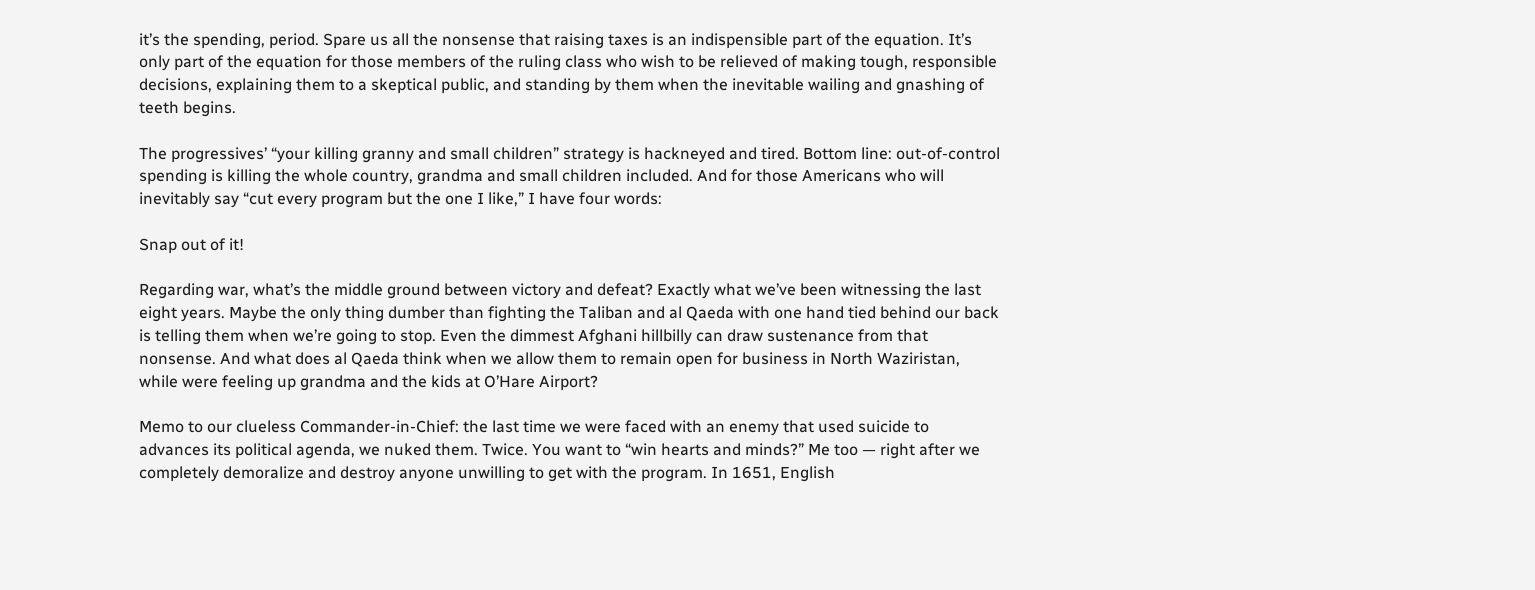it’s the spending, period. Spare us all the nonsense that raising taxes is an indispensible part of the equation. It’s only part of the equation for those members of the ruling class who wish to be relieved of making tough, responsible decisions, explaining them to a skeptical public, and standing by them when the inevitable wailing and gnashing of teeth begins.

The progressives’ “your killing granny and small children” strategy is hackneyed and tired. Bottom line: out-of-control spending is killing the whole country, grandma and small children included. And for those Americans who will inevitably say “cut every program but the one I like,” I have four words:

Snap out of it!

Regarding war, what’s the middle ground between victory and defeat? Exactly what we’ve been witnessing the last eight years. Maybe the only thing dumber than fighting the Taliban and al Qaeda with one hand tied behind our back is telling them when we’re going to stop. Even the dimmest Afghani hillbilly can draw sustenance from that nonsense. And what does al Qaeda think when we allow them to remain open for business in North Waziristan, while were feeling up grandma and the kids at O’Hare Airport?

Memo to our clueless Commander-in-Chief: the last time we were faced with an enemy that used suicide to advances its political agenda, we nuked them. Twice. You want to “win hearts and minds?” Me too — right after we completely demoralize and destroy anyone unwilling to get with the program. In 1651, English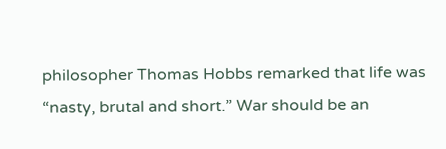philosopher Thomas Hobbs remarked that life was “nasty, brutal and short.” War should be an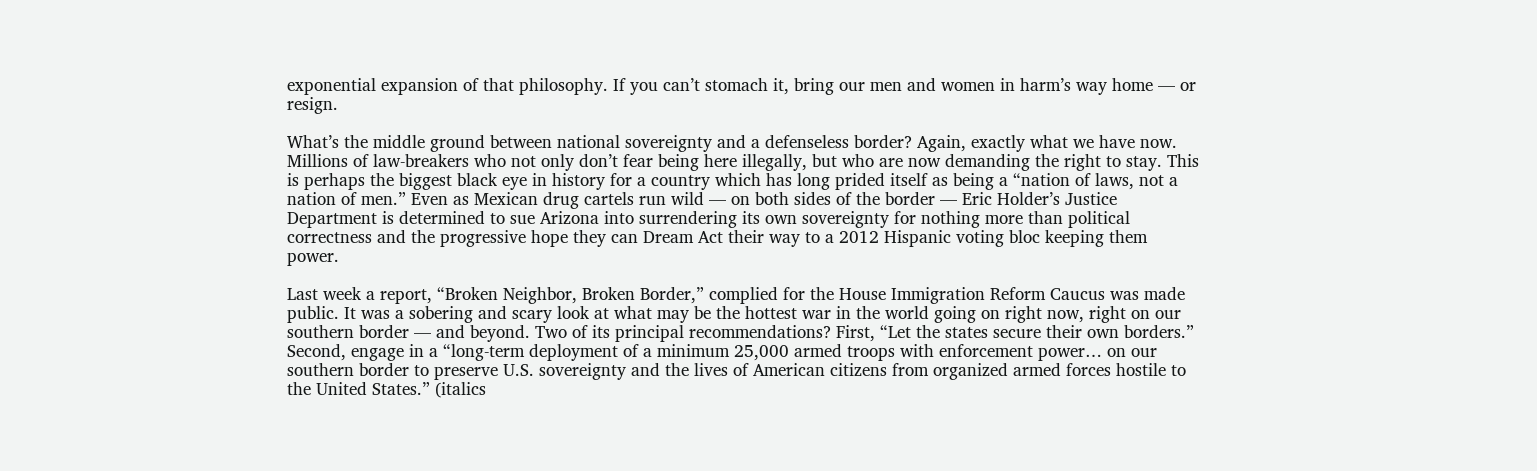exponential expansion of that philosophy. If you can’t stomach it, bring our men and women in harm’s way home — or resign.

What’s the middle ground between national sovereignty and a defenseless border? Again, exactly what we have now. Millions of law-breakers who not only don’t fear being here illegally, but who are now demanding the right to stay. This is perhaps the biggest black eye in history for a country which has long prided itself as being a “nation of laws, not a nation of men.” Even as Mexican drug cartels run wild — on both sides of the border — Eric Holder’s Justice Department is determined to sue Arizona into surrendering its own sovereignty for nothing more than political correctness and the progressive hope they can Dream Act their way to a 2012 Hispanic voting bloc keeping them power.

Last week a report, “Broken Neighbor, Broken Border,” complied for the House Immigration Reform Caucus was made public. It was a sobering and scary look at what may be the hottest war in the world going on right now, right on our southern border — and beyond. Two of its principal recommendations? First, “Let the states secure their own borders.” Second, engage in a “long-term deployment of a minimum 25,000 armed troops with enforcement power… on our southern border to preserve U.S. sovereignty and the lives of American citizens from organized armed forces hostile to the United States.” (italics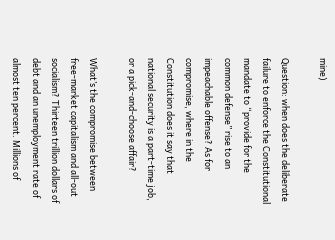mine)

Question: when does the deliberate failure to enforce the Constitutional mandate to “provide for the common defense” rise to an impeachable offense? As for compromise, where in the Constitution does it say that national security is a part-time job, or a pick-and-choose affair?

What’s the compromise between free-market capitalism and all-out socialism? Thirteen trillion dollars of debt and an unemployment rate of almost ten percent. Millions of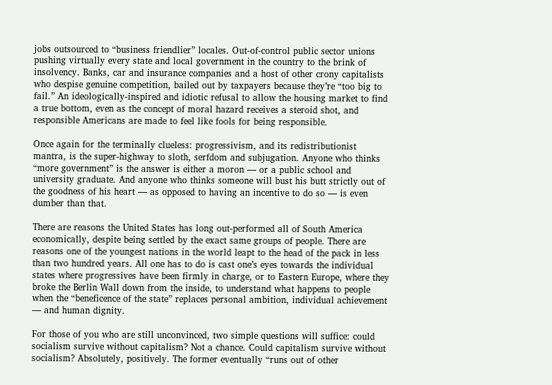jobs outsourced to “business friendlier” locales. Out-of-control public sector unions pushing virtually every state and local government in the country to the brink of insolvency. Banks, car and insurance companies and a host of other crony capitalists who despise genuine competition, bailed out by taxpayers because they’re “too big to fail.” An ideologically-inspired and idiotic refusal to allow the housing market to find a true bottom, even as the concept of moral hazard receives a steroid shot, and responsible Americans are made to feel like fools for being responsible.

Once again for the terminally clueless: progressivism, and its redistributionist mantra, is the super-highway to sloth, serfdom and subjugation. Anyone who thinks “more government” is the answer is either a moron — or a public school and university graduate. And anyone who thinks someone will bust his butt strictly out of the goodness of his heart — as opposed to having an incentive to do so — is even dumber than that.

There are reasons the United States has long out-performed all of South America economically, despite being settled by the exact same groups of people. There are reasons one of the youngest nations in the world leapt to the head of the pack in less than two hundred years. All one has to do is cast one’s eyes towards the individual states where progressives have been firmly in charge, or to Eastern Europe, where they broke the Berlin Wall down from the inside, to understand what happens to people when the “beneficence of the state” replaces personal ambition, individual achievement — and human dignity.

For those of you who are still unconvinced, two simple questions will suffice: could socialism survive without capitalism? Not a chance. Could capitalism survive without socialism? Absolutely, positively. The former eventually “runs out of other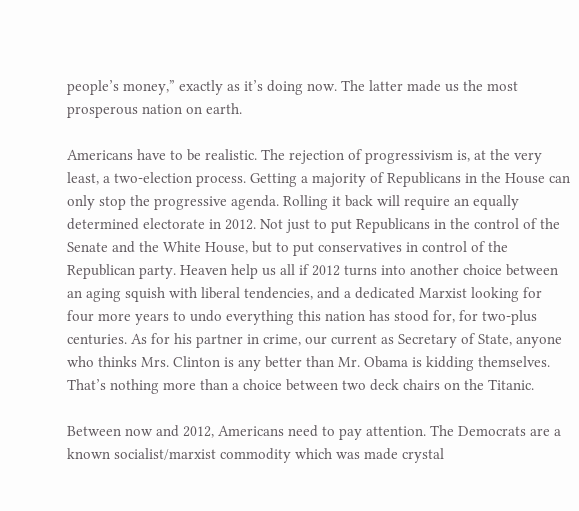people’s money,” exactly as it’s doing now. The latter made us the most prosperous nation on earth.

Americans have to be realistic. The rejection of progressivism is, at the very least, a two-election process. Getting a majority of Republicans in the House can only stop the progressive agenda. Rolling it back will require an equally determined electorate in 2012. Not just to put Republicans in the control of the Senate and the White House, but to put conservatives in control of the Republican party. Heaven help us all if 2012 turns into another choice between an aging squish with liberal tendencies, and a dedicated Marxist looking for four more years to undo everything this nation has stood for, for two-plus centuries. As for his partner in crime, our current as Secretary of State, anyone who thinks Mrs. Clinton is any better than Mr. Obama is kidding themselves. That’s nothing more than a choice between two deck chairs on the Titanic.

Between now and 2012, Americans need to pay attention. The Democrats are a known socialist/marxist commodity which was made crystal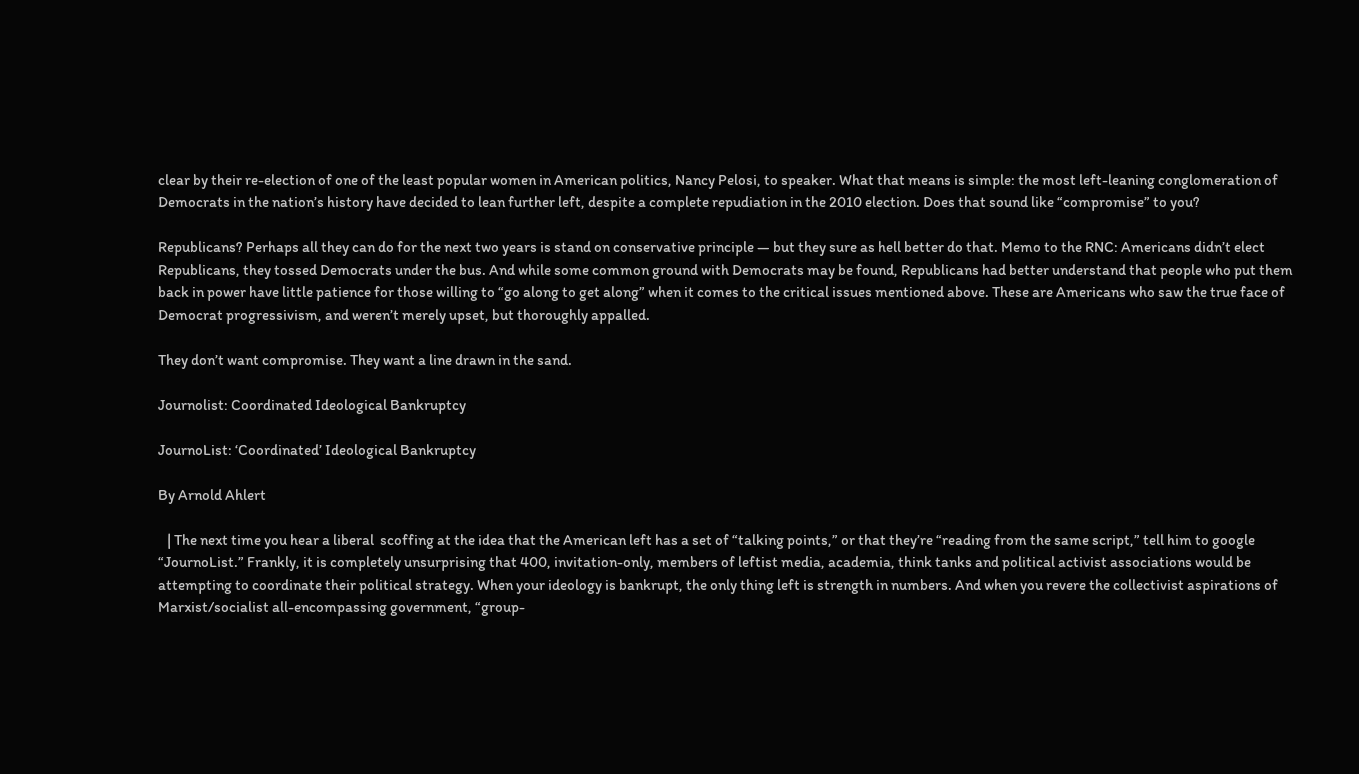clear by their re-election of one of the least popular women in American politics, Nancy Pelosi, to speaker. What that means is simple: the most left-leaning conglomeration of Democrats in the nation’s history have decided to lean further left, despite a complete repudiation in the 2010 election. Does that sound like “compromise” to you?

Republicans? Perhaps all they can do for the next two years is stand on conservative principle — but they sure as hell better do that. Memo to the RNC: Americans didn’t elect Republicans, they tossed Democrats under the bus. And while some common ground with Democrats may be found, Republicans had better understand that people who put them back in power have little patience for those willing to “go along to get along” when it comes to the critical issues mentioned above. These are Americans who saw the true face of Democrat progressivism, and weren’t merely upset, but thoroughly appalled.

They don’t want compromise. They want a line drawn in the sand.

Journolist: Coordinated Ideological Bankruptcy

JournoList: ‘Coordinated’ Ideological Bankruptcy

By Arnold Ahlert

   | The next time you hear a liberal  scoffing at the idea that the American left has a set of “talking points,” or that they’re “reading from the same script,” tell him to google “JournoList.” Frankly, it is completely unsurprising that 400, invitation-only, members of leftist media, academia, think tanks and political activist associations would be attempting to coordinate their political strategy. When your ideology is bankrupt, the only thing left is strength in numbers. And when you revere the collectivist aspirations of Marxist/socialist all-encompassing government, “group-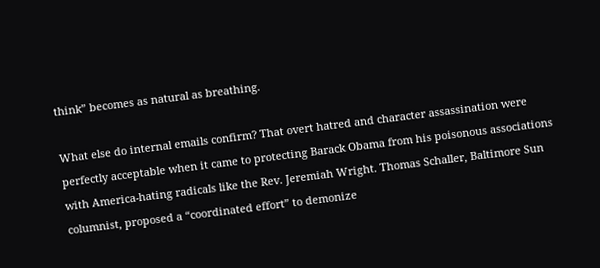think” becomes as natural as breathing.

What else do internal emails confirm? That overt hatred and character assassination were perfectly acceptable when it came to protecting Barack Obama from his poisonous associations with America-hating radicals like the Rev. Jeremiah Wright. Thomas Schaller, Baltimore Sun columnist, proposed a “coordinated effort” to demonize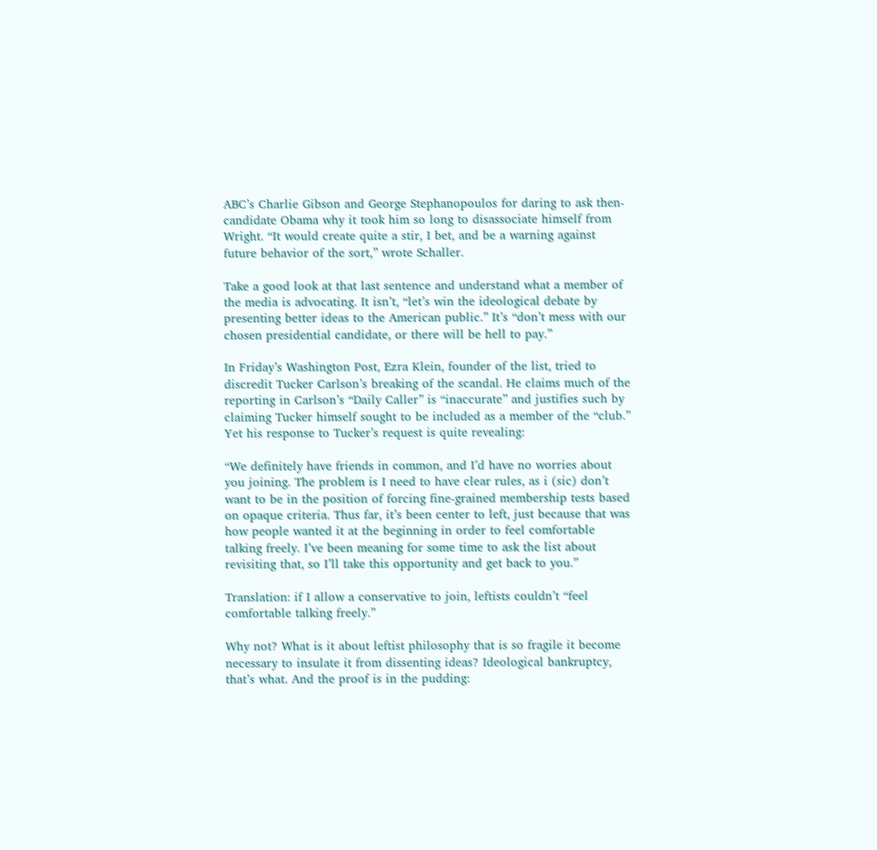ABC’s Charlie Gibson and George Stephanopoulos for daring to ask then-candidate Obama why it took him so long to disassociate himself from Wright. “It would create quite a stir, I bet, and be a warning against future behavior of the sort,” wrote Schaller.

Take a good look at that last sentence and understand what a member of the media is advocating. It isn’t, “let’s win the ideological debate by presenting better ideas to the American public.” It’s “don’t mess with our chosen presidential candidate, or there will be hell to pay.”

In Friday’s Washington Post, Ezra Klein, founder of the list, tried to discredit Tucker Carlson’s breaking of the scandal. He claims much of the reporting in Carlson’s “Daily Caller” is “inaccurate” and justifies such by claiming Tucker himself sought to be included as a member of the “club.” Yet his response to Tucker’s request is quite revealing:

“We definitely have friends in common, and I’d have no worries about you joining. The problem is I need to have clear rules, as i (sic) don’t want to be in the position of forcing fine-grained membership tests based on opaque criteria. Thus far, it’s been center to left, just because that was how people wanted it at the beginning in order to feel comfortable talking freely. I’ve been meaning for some time to ask the list about revisiting that, so I’ll take this opportunity and get back to you.”

Translation: if I allow a conservative to join, leftists couldn’t “feel comfortable talking freely.”

Why not? What is it about leftist philosophy that is so fragile it become necessary to insulate it from dissenting ideas? Ideological bankruptcy, that’s what. And the proof is in the pudding: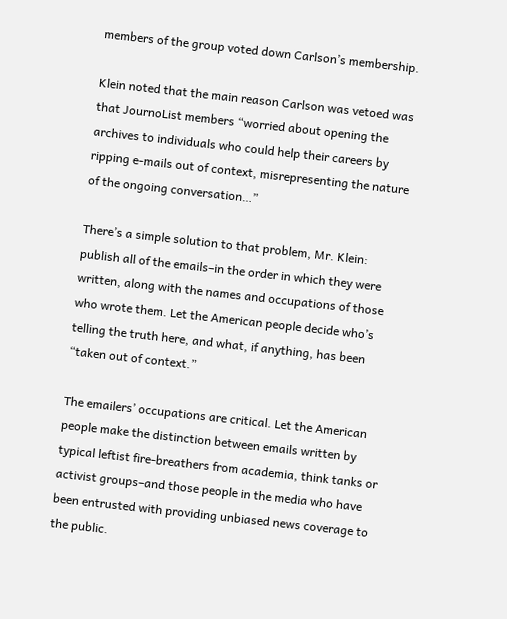members of the group voted down Carlson’s membership.

Klein noted that the main reason Carlson was vetoed was that JournoList members “worried about opening the archives to individuals who could help their careers by ripping e-mails out of context, misrepresenting the nature of the ongoing conversation…”

There’s a simple solution to that problem, Mr. Klein: publish all of the emails–in the order in which they were written, along with the names and occupations of those who wrote them. Let the American people decide who’s telling the truth here, and what, if anything, has been “taken out of context.”

The emailers’ occupations are critical. Let the American people make the distinction between emails written by typical leftist fire-breathers from academia, think tanks or activist groups–and those people in the media who have been entrusted with providing unbiased news coverage to the public.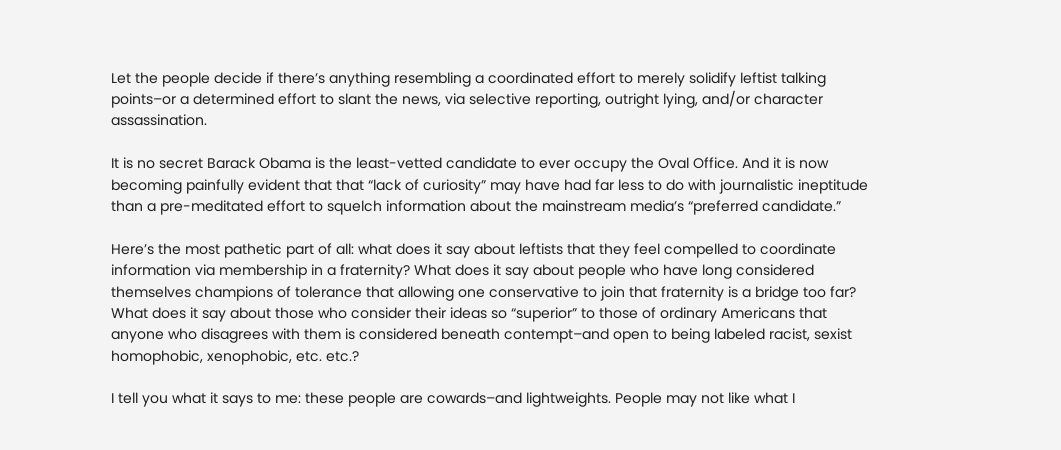Let the people decide if there’s anything resembling a coordinated effort to merely solidify leftist talking points–or a determined effort to slant the news, via selective reporting, outright lying, and/or character assassination.

It is no secret Barack Obama is the least-vetted candidate to ever occupy the Oval Office. And it is now becoming painfully evident that that “lack of curiosity” may have had far less to do with journalistic ineptitude than a pre-meditated effort to squelch information about the mainstream media’s “preferred candidate.”

Here’s the most pathetic part of all: what does it say about leftists that they feel compelled to coordinate information via membership in a fraternity? What does it say about people who have long considered themselves champions of tolerance that allowing one conservative to join that fraternity is a bridge too far? What does it say about those who consider their ideas so “superior” to those of ordinary Americans that anyone who disagrees with them is considered beneath contempt–and open to being labeled racist, sexist homophobic, xenophobic, etc. etc.?

I tell you what it says to me: these people are cowards–and lightweights. People may not like what I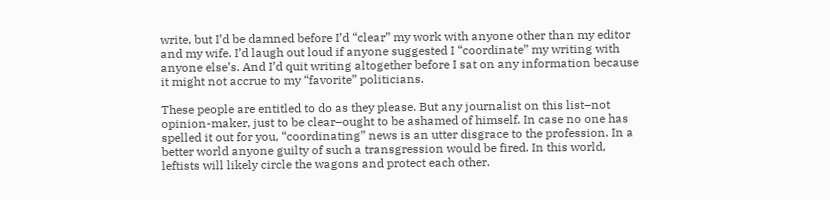write, but I’d be damned before I’d “clear” my work with anyone other than my editor and my wife. I’d laugh out loud if anyone suggested I “coordinate” my writing with anyone else’s. And I’d quit writing altogether before I sat on any information because it might not accrue to my “favorite” politicians.

These people are entitled to do as they please. But any journalist on this list–not opinion-maker, just to be clear–ought to be ashamed of himself. In case no one has spelled it out for you, “coordinating” news is an utter disgrace to the profession. In a better world anyone guilty of such a transgression would be fired. In this world, leftists will likely circle the wagons and protect each other.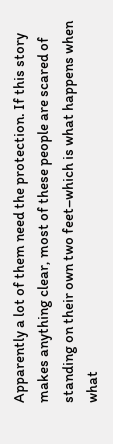Apparently a lot of them need the protection. If this story makes anything clear, most of these people are scared of standing on their own two feet–which is what happens when what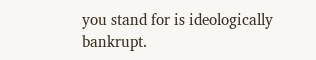you stand for is ideologically bankrupt.